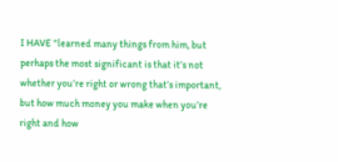I HAVE "learned many things from him, but perhaps the most significant is that it’s not whether you’re right or wrong that’s important, but how much money you make when you’re right and how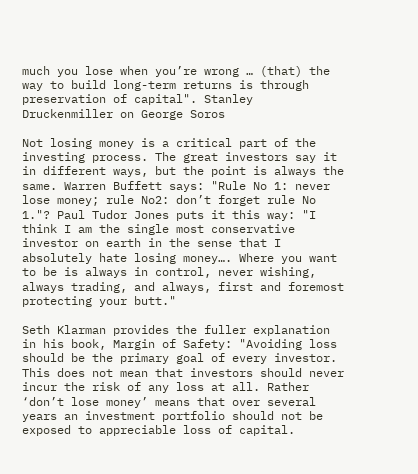much you lose when you’re wrong … (that) the way to build long-term returns is through preservation of capital". Stanley Druckenmiller on George Soros

Not losing money is a critical part of the investing process. The great investors say it in different ways, but the point is always the same. Warren Buffett says: "Rule No 1: never lose money; rule No2: don’t forget rule No 1."? Paul Tudor Jones puts it this way: "I think I am the single most conservative investor on earth in the sense that I absolutely hate losing money…. Where you want to be is always in control, never wishing, always trading, and always, first and foremost protecting your butt."

Seth Klarman provides the fuller explanation in his book, Margin of Safety: "Avoiding loss should be the primary goal of every investor. This does not mean that investors should never incur the risk of any loss at all. Rather ‘don’t lose money’ means that over several years an investment portfolio should not be exposed to appreciable loss of capital.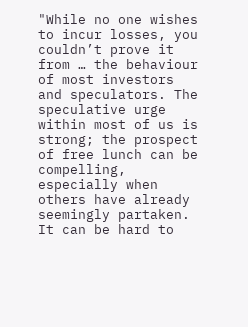"While no one wishes to incur losses, you couldn’t prove it from … the behaviour of most investors and speculators. The speculative urge within most of us is strong; the prospect of free lunch can be compelling, especially when others have already seemingly partaken. It can be hard to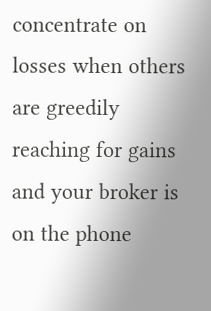concentrate on losses when others are greedily reaching for gains and your broker is on the phone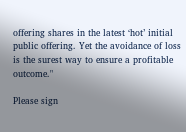offering shares in the latest ‘hot’ initial public offering. Yet the avoidance of loss is the surest way to ensure a profitable outcome."

Please sign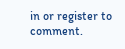in or register to comment.